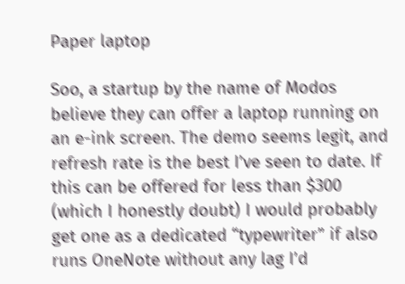Paper laptop

Soo, a startup by the name of Modos believe they can offer a laptop running on an e-ink screen. The demo seems legit, and refresh rate is the best I’ve seen to date. If this can be offered for less than $300 (which I honestly doubt) I would probably get one as a dedicated “typewriter” if also runs OneNote without any lag I’d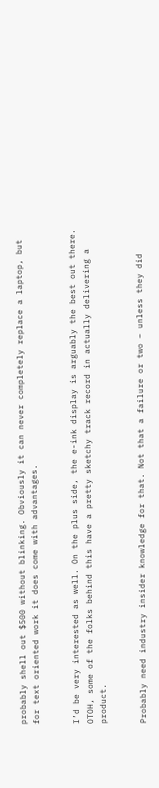probably shell out $500 without blinking. Obviously it can never completely replace a laptop, but for text oriented work it does come with advantages.


I’d be very interested as well. On the plus side, the e-ink display is arguably the best out there. OTOH, some of the folks behind this have a pretty sketchy track record in actually delivering a product.


Probably need industry insider knowledge for that. Not that a failure or two – unless they did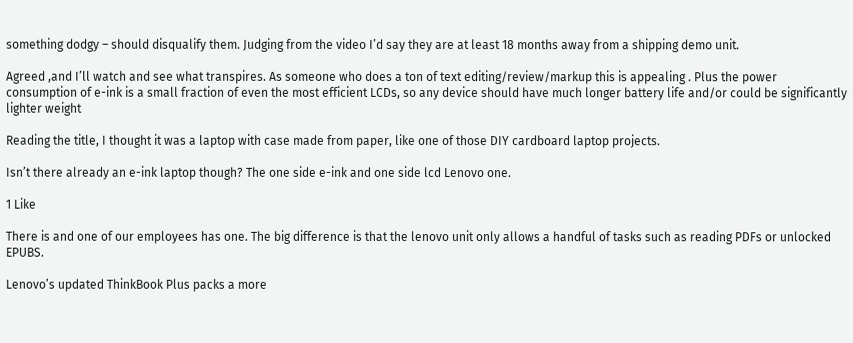something dodgy – should disqualify them. Judging from the video I’d say they are at least 18 months away from a shipping demo unit.

Agreed ,and I’ll watch and see what transpires. As someone who does a ton of text editing/review/markup this is appealing . Plus the power consumption of e-ink is a small fraction of even the most efficient LCDs, so any device should have much longer battery life and/or could be significantly lighter weight

Reading the title, I thought it was a laptop with case made from paper, like one of those DIY cardboard laptop projects.

Isn’t there already an e-ink laptop though? The one side e-ink and one side lcd Lenovo one.

1 Like

There is and one of our employees has one. The big difference is that the lenovo unit only allows a handful of tasks such as reading PDFs or unlocked EPUBS.

Lenovo’s updated ThinkBook Plus packs a more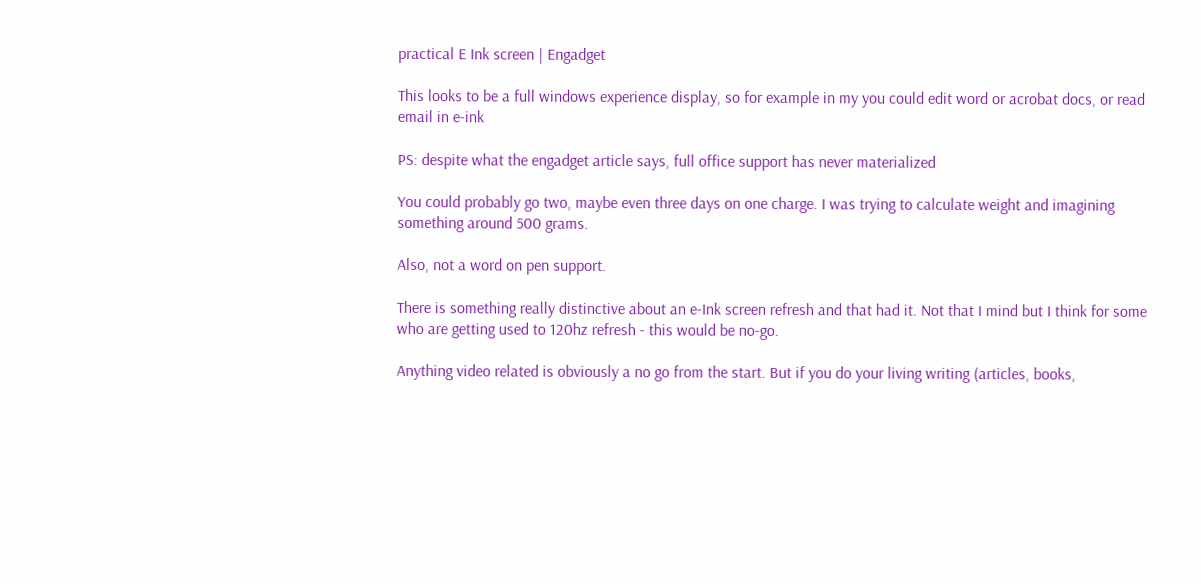practical E Ink screen | Engadget

This looks to be a full windows experience display, so for example in my you could edit word or acrobat docs, or read email in e-ink

PS: despite what the engadget article says, full office support has never materialized

You could probably go two, maybe even three days on one charge. I was trying to calculate weight and imagining something around 500 grams.

Also, not a word on pen support.

There is something really distinctive about an e-Ink screen refresh and that had it. Not that I mind but I think for some who are getting used to 120hz refresh - this would be no-go.

Anything video related is obviously a no go from the start. But if you do your living writing (articles, books,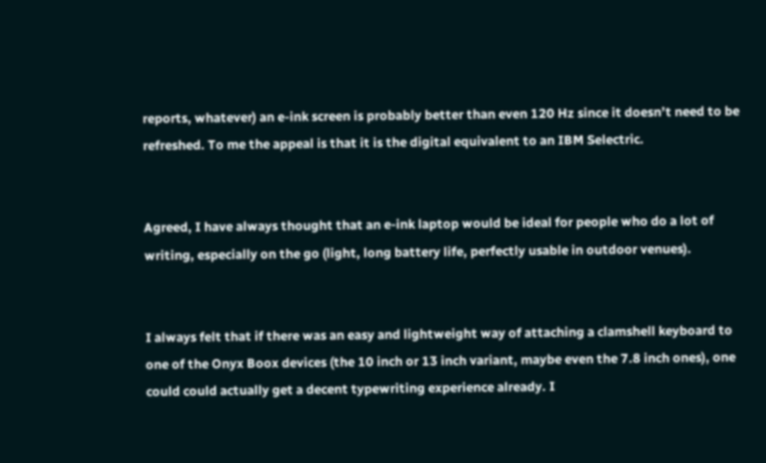reports, whatever) an e-ink screen is probably better than even 120 Hz since it doesn’t need to be refreshed. To me the appeal is that it is the digital equivalent to an IBM Selectric.


Agreed, I have always thought that an e-ink laptop would be ideal for people who do a lot of writing, especially on the go (light, long battery life, perfectly usable in outdoor venues).


I always felt that if there was an easy and lightweight way of attaching a clamshell keyboard to one of the Onyx Boox devices (the 10 inch or 13 inch variant, maybe even the 7.8 inch ones), one could could actually get a decent typewriting experience already. I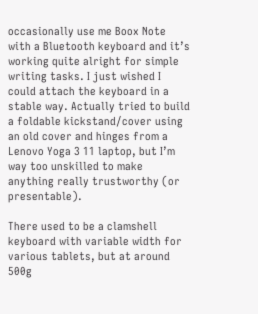occasionally use me Boox Note with a Bluetooth keyboard and it’s working quite alright for simple writing tasks. I just wished I could attach the keyboard in a stable way. Actually tried to build a foldable kickstand/cover using an old cover and hinges from a Lenovo Yoga 3 11 laptop, but I’m way too unskilled to make anything really trustworthy (or presentable).

There used to be a clamshell keyboard with variable width for various tablets, but at around 500g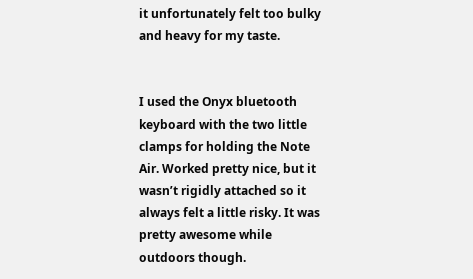it unfortunately felt too bulky and heavy for my taste.


I used the Onyx bluetooth keyboard with the two little clamps for holding the Note Air. Worked pretty nice, but it wasn’t rigidly attached so it always felt a little risky. It was pretty awesome while outdoors though.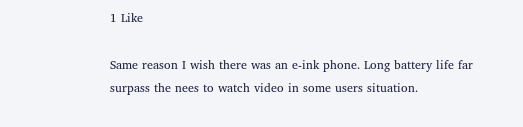1 Like

Same reason I wish there was an e-ink phone. Long battery life far surpass the nees to watch video in some users situation.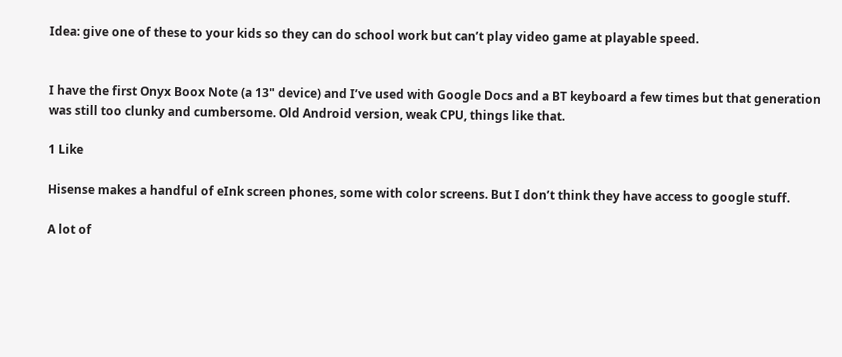Idea: give one of these to your kids so they can do school work but can’t play video game at playable speed.


I have the first Onyx Boox Note (a 13" device) and I’ve used with Google Docs and a BT keyboard a few times but that generation was still too clunky and cumbersome. Old Android version, weak CPU, things like that.

1 Like

Hisense makes a handful of eInk screen phones, some with color screens. But I don’t think they have access to google stuff.

A lot of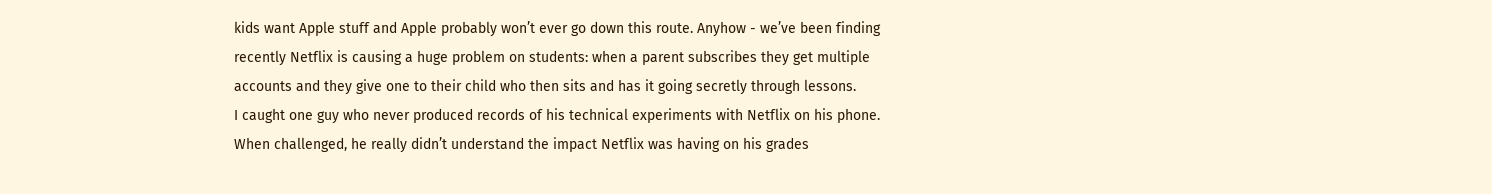kids want Apple stuff and Apple probably won’t ever go down this route. Anyhow - we’ve been finding recently Netflix is causing a huge problem on students: when a parent subscribes they get multiple accounts and they give one to their child who then sits and has it going secretly through lessons.
I caught one guy who never produced records of his technical experiments with Netflix on his phone. When challenged, he really didn’t understand the impact Netflix was having on his grades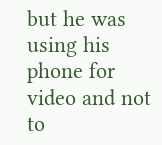but he was using his phone for video and not to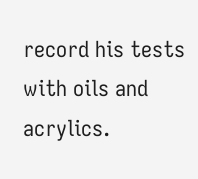record his tests with oils and acrylics.